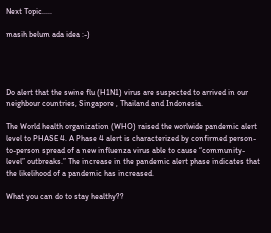Next Topic.....

masih belum ada idea :-)




Do alert that the swine flu (H1N1) virus are suspected to arrived in our neighbour countries, Singapore , Thailand and Indonesia.

The World health organization (WHO) raised the worlwide pandemic alert level to PHASE 4. A Phase 4 alert is characterized by confirmed person-to-person spread of a new influenza virus able to cause “community-level” outbreaks.” The increase in the pandemic alert phase indicates that the likelihood of a pandemic has increased.

What you can do to stay healthy??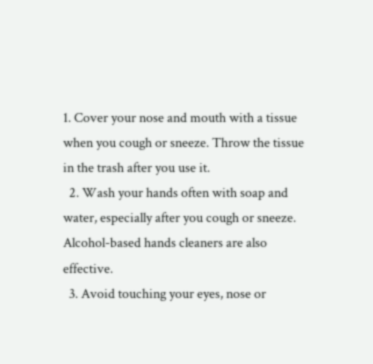1. Cover your nose and mouth with a tissue when you cough or sneeze. Throw the tissue in the trash after you use it.
  2. Wash your hands often with soap and water, especially after you cough or sneeze. Alcohol-based hands cleaners are also effective.
  3. Avoid touching your eyes, nose or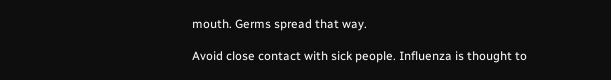mouth. Germs spread that way.

Avoid close contact with sick people. Influenza is thought to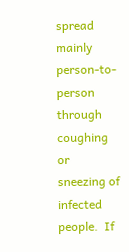spread mainly person-to-person through coughing or sneezing of infected people.  If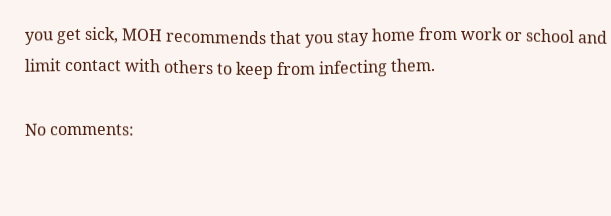you get sick, MOH recommends that you stay home from work or school and limit contact with others to keep from infecting them.

No comments: